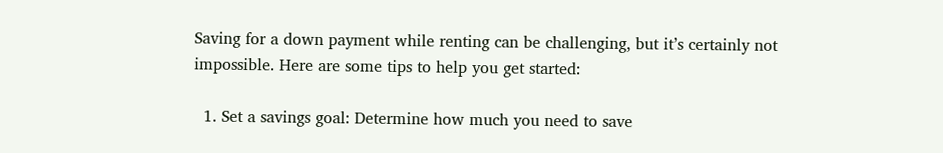Saving for a down payment while renting can be challenging, but it’s certainly not impossible. Here are some tips to help you get started:

  1. Set a savings goal: Determine how much you need to save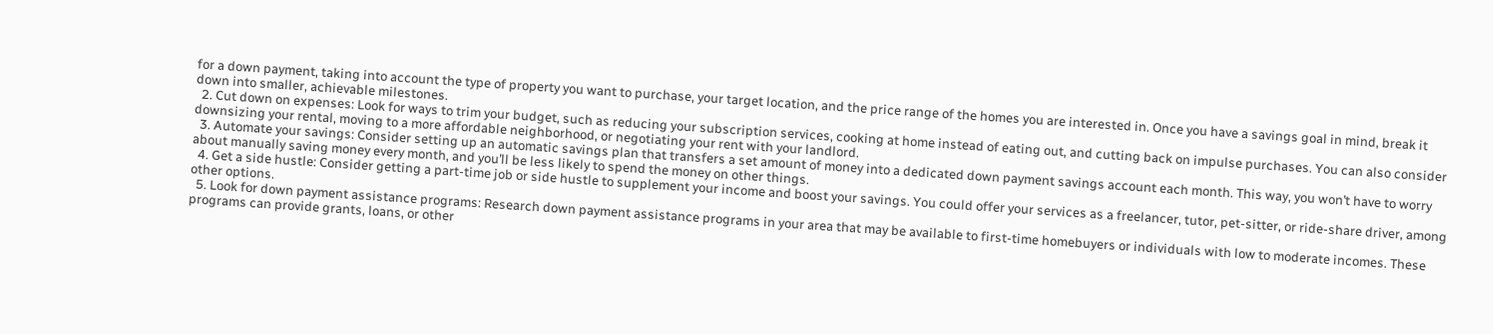for a down payment, taking into account the type of property you want to purchase, your target location, and the price range of the homes you are interested in. Once you have a savings goal in mind, break it down into smaller, achievable milestones.
  2. Cut down on expenses: Look for ways to trim your budget, such as reducing your subscription services, cooking at home instead of eating out, and cutting back on impulse purchases. You can also consider downsizing your rental, moving to a more affordable neighborhood, or negotiating your rent with your landlord.
  3. Automate your savings: Consider setting up an automatic savings plan that transfers a set amount of money into a dedicated down payment savings account each month. This way, you won’t have to worry about manually saving money every month, and you’ll be less likely to spend the money on other things.
  4. Get a side hustle: Consider getting a part-time job or side hustle to supplement your income and boost your savings. You could offer your services as a freelancer, tutor, pet-sitter, or ride-share driver, among other options.
  5. Look for down payment assistance programs: Research down payment assistance programs in your area that may be available to first-time homebuyers or individuals with low to moderate incomes. These programs can provide grants, loans, or other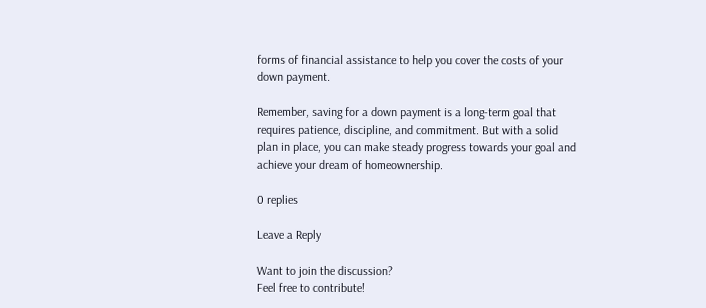forms of financial assistance to help you cover the costs of your down payment.

Remember, saving for a down payment is a long-term goal that requires patience, discipline, and commitment. But with a solid plan in place, you can make steady progress towards your goal and achieve your dream of homeownership.

0 replies

Leave a Reply

Want to join the discussion?
Feel free to contribute!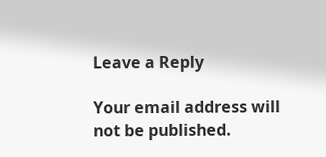Leave a Reply

Your email address will not be published.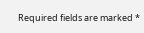Required fields are marked *